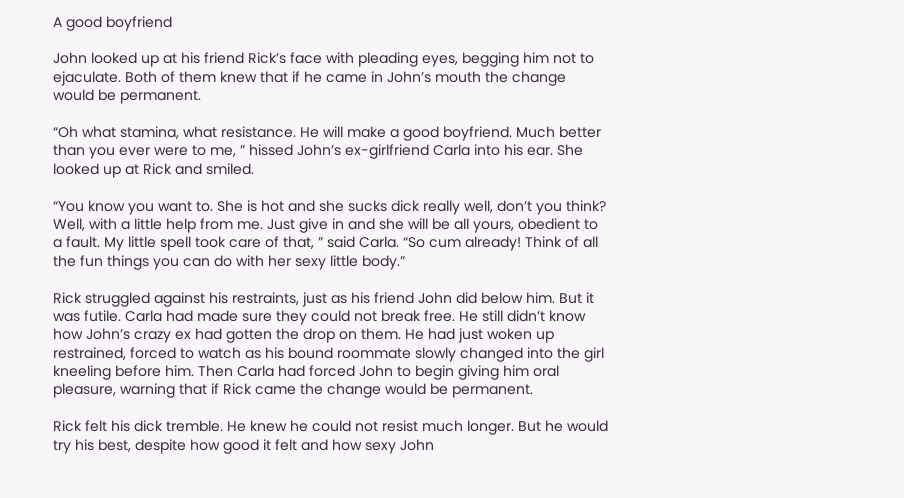A good boyfriend

John looked up at his friend Rick’s face with pleading eyes, begging him not to ejaculate. Both of them knew that if he came in John’s mouth the change would be permanent.

“Oh what stamina, what resistance. He will make a good boyfriend. Much better than you ever were to me, ” hissed John’s ex-girlfriend Carla into his ear. She looked up at Rick and smiled.

“You know you want to. She is hot and she sucks dick really well, don’t you think? Well, with a little help from me. Just give in and she will be all yours, obedient to a fault. My little spell took care of that, ” said Carla. “So cum already! Think of all the fun things you can do with her sexy little body.”

Rick struggled against his restraints, just as his friend John did below him. But it was futile. Carla had made sure they could not break free. He still didn’t know how John’s crazy ex had gotten the drop on them. He had just woken up restrained, forced to watch as his bound roommate slowly changed into the girl kneeling before him. Then Carla had forced John to begin giving him oral pleasure, warning that if Rick came the change would be permanent.

Rick felt his dick tremble. He knew he could not resist much longer. But he would try his best, despite how good it felt and how sexy John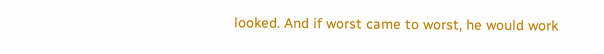looked. And if worst came to worst, he would work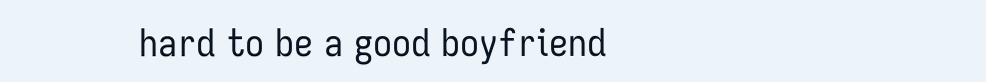hard to be a good boyfriend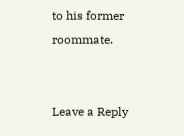to his former roommate.


Leave a Reply